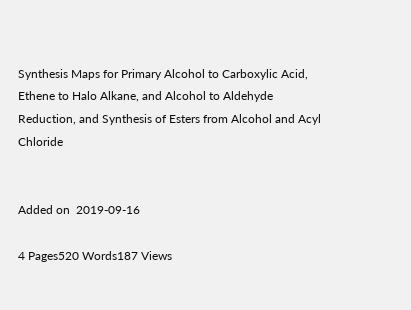Synthesis Maps for Primary Alcohol to Carboxylic Acid, Ethene to Halo Alkane, and Alcohol to Aldehyde Reduction, and Synthesis of Esters from Alcohol and Acyl Chloride


Added on  2019-09-16

4 Pages520 Words187 Views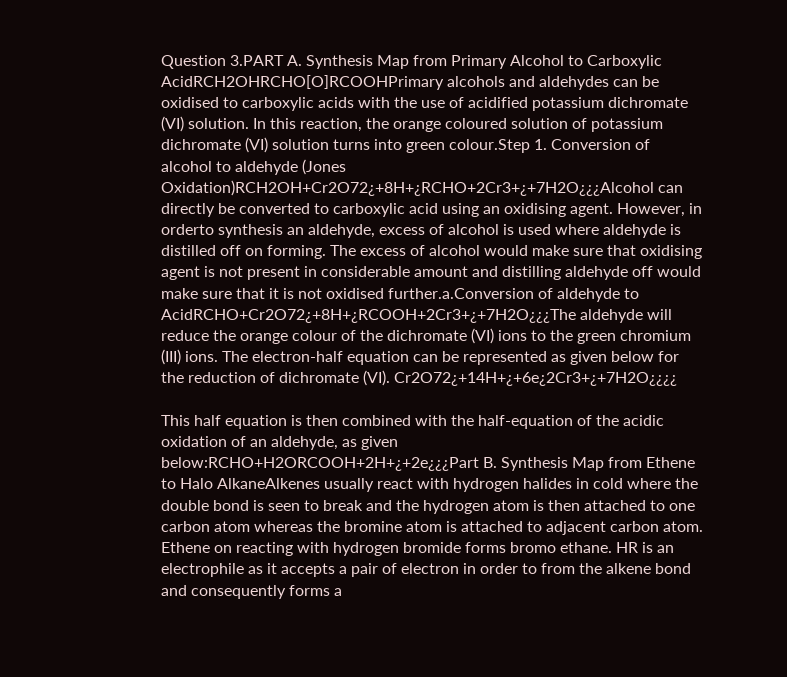Question 3.PART A. Synthesis Map from Primary Alcohol to Carboxylic AcidRCH2OHRCHO[O]RCOOHPrimary alcohols and aldehydes can be oxidised to carboxylic acids with the use of acidified potassium dichromate (VI) solution. In this reaction, the orange coloured solution of potassium dichromate (VI) solution turns into green colour.Step 1. Conversion of alcohol to aldehyde (Jones Oxidation)RCH2OH+Cr2O72¿+8H+¿RCHO+2Cr3+¿+7H2O¿¿¿Alcohol can directly be converted to carboxylic acid using an oxidising agent. However, in orderto synthesis an aldehyde, excess of alcohol is used where aldehyde is distilled off on forming. The excess of alcohol would make sure that oxidising agent is not present in considerable amount and distilling aldehyde off would make sure that it is not oxidised further.a.Conversion of aldehyde to AcidRCHO+Cr2O72¿+8H+¿RCOOH+2Cr3+¿+7H2O¿¿¿The aldehyde will reduce the orange colour of the dichromate (VI) ions to the green chromium (III) ions. The electron-half equation can be represented as given below for the reduction of dichromate (VI). Cr2O72¿+14H+¿+6e¿2Cr3+¿+7H2O¿¿¿¿

This half equation is then combined with the half-equation of the acidic oxidation of an aldehyde, as given below:RCHO+H2ORCOOH+2H+¿+2e¿¿¿Part B. Synthesis Map from Ethene to Halo AlkaneAlkenes usually react with hydrogen halides in cold where the double bond is seen to break and the hydrogen atom is then attached to one carbon atom whereas the bromine atom is attached to adjacent carbon atom. Ethene on reacting with hydrogen bromide forms bromo ethane. HR is an electrophile as it accepts a pair of electron in order to from the alkene bond and consequently forms a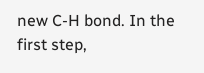new C-H bond. In the first step,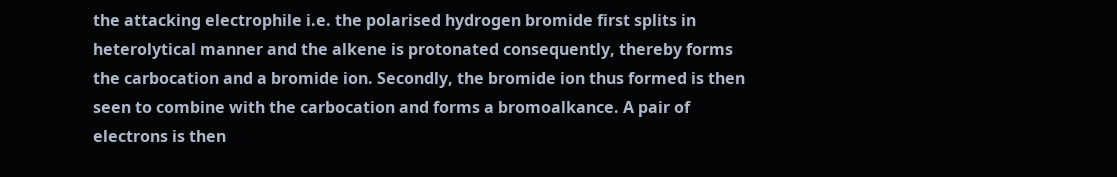the attacking electrophile i.e. the polarised hydrogen bromide first splits in heterolytical manner and the alkene is protonated consequently, thereby forms the carbocation and a bromide ion. Secondly, the bromide ion thus formed is then seen to combine with the carbocation and forms a bromoalkance. A pair of electrons is then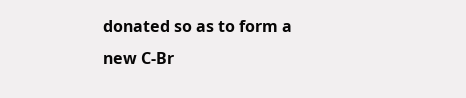donated so as to form a new C-Br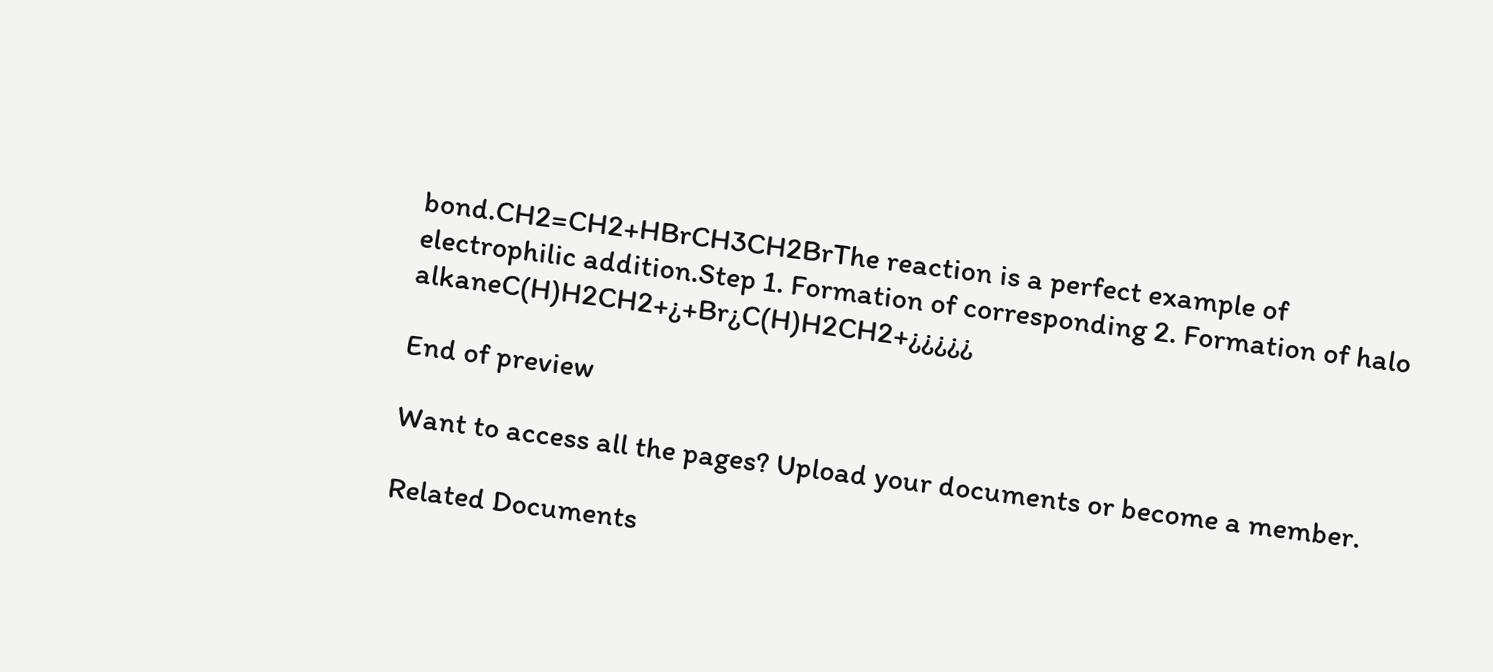bond.CH2=CH2+HBrCH3CH2BrThe reaction is a perfect example of electrophilic addition.Step 1. Formation of corresponding 2. Formation of halo alkaneC(H)H2CH2+¿+Br¿C(H)H2CH2+¿¿¿¿¿

End of preview

Want to access all the pages? Upload your documents or become a member.

Related Documents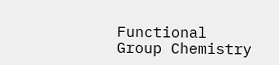Functional Group Chemistry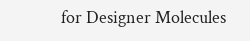for Designer Molecules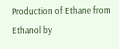Production of Ethane from Ethanol by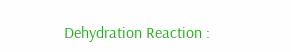Dehydration Reaction :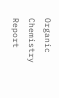Organic Chemistry Report